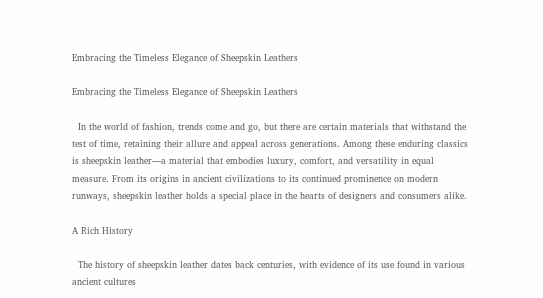Embracing the Timeless Elegance of Sheepskin Leathers

Embracing the Timeless Elegance of Sheepskin Leathers

  In the world of fashion, trends come and go, but there are certain materials that withstand the test of time, retaining their allure and appeal across generations. Among these enduring classics is sheepskin leather—a material that embodies luxury, comfort, and versatility in equal measure. From its origins in ancient civilizations to its continued prominence on modern runways, sheepskin leather holds a special place in the hearts of designers and consumers alike.

A Rich History

  The history of sheepskin leather dates back centuries, with evidence of its use found in various ancient cultures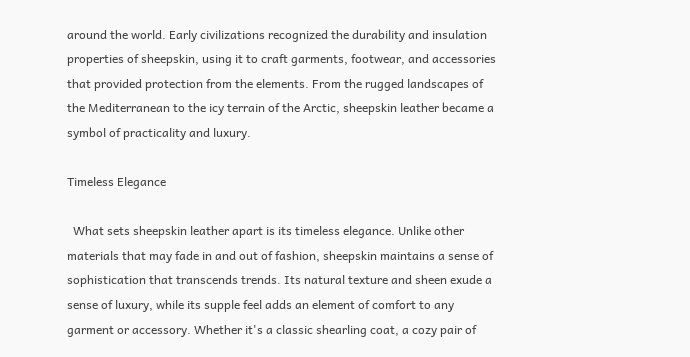around the world. Early civilizations recognized the durability and insulation properties of sheepskin, using it to craft garments, footwear, and accessories that provided protection from the elements. From the rugged landscapes of the Mediterranean to the icy terrain of the Arctic, sheepskin leather became a symbol of practicality and luxury.

Timeless Elegance

  What sets sheepskin leather apart is its timeless elegance. Unlike other materials that may fade in and out of fashion, sheepskin maintains a sense of sophistication that transcends trends. Its natural texture and sheen exude a sense of luxury, while its supple feel adds an element of comfort to any garment or accessory. Whether it's a classic shearling coat, a cozy pair of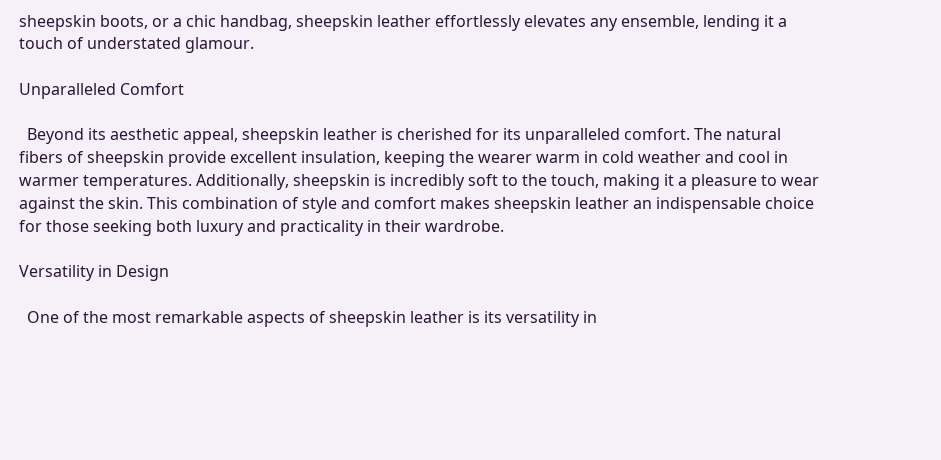sheepskin boots, or a chic handbag, sheepskin leather effortlessly elevates any ensemble, lending it a touch of understated glamour.

Unparalleled Comfort

  Beyond its aesthetic appeal, sheepskin leather is cherished for its unparalleled comfort. The natural fibers of sheepskin provide excellent insulation, keeping the wearer warm in cold weather and cool in warmer temperatures. Additionally, sheepskin is incredibly soft to the touch, making it a pleasure to wear against the skin. This combination of style and comfort makes sheepskin leather an indispensable choice for those seeking both luxury and practicality in their wardrobe.

Versatility in Design

  One of the most remarkable aspects of sheepskin leather is its versatility in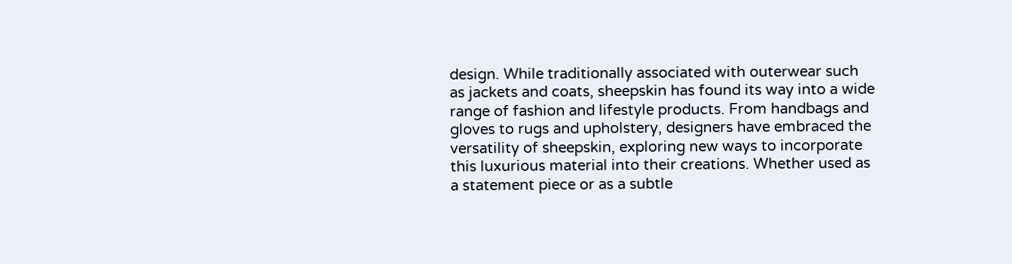design. While traditionally associated with outerwear such as jackets and coats, sheepskin has found its way into a wide range of fashion and lifestyle products. From handbags and gloves to rugs and upholstery, designers have embraced the versatility of sheepskin, exploring new ways to incorporate this luxurious material into their creations. Whether used as a statement piece or as a subtle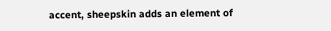accent, sheepskin adds an element of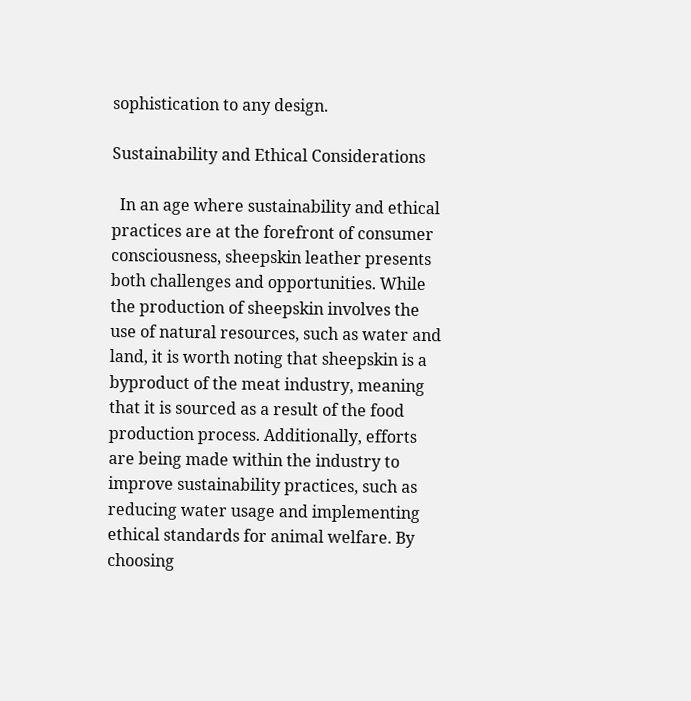sophistication to any design.

Sustainability and Ethical Considerations

  In an age where sustainability and ethical practices are at the forefront of consumer consciousness, sheepskin leather presents both challenges and opportunities. While the production of sheepskin involves the use of natural resources, such as water and land, it is worth noting that sheepskin is a byproduct of the meat industry, meaning that it is sourced as a result of the food production process. Additionally, efforts are being made within the industry to improve sustainability practices, such as reducing water usage and implementing ethical standards for animal welfare. By choosing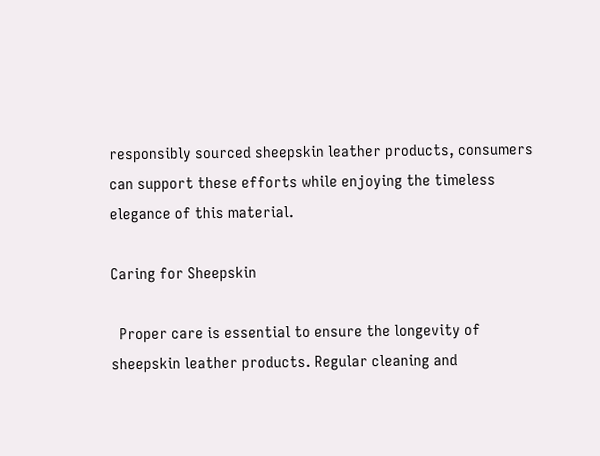responsibly sourced sheepskin leather products, consumers can support these efforts while enjoying the timeless elegance of this material.

Caring for Sheepskin

  Proper care is essential to ensure the longevity of sheepskin leather products. Regular cleaning and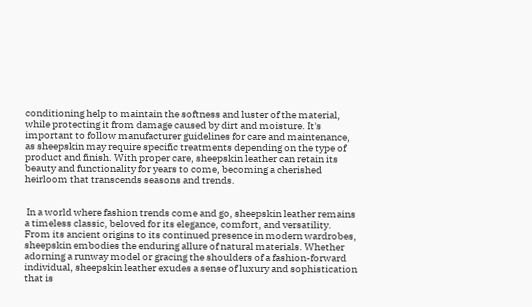conditioning help to maintain the softness and luster of the material, while protecting it from damage caused by dirt and moisture. It's important to follow manufacturer guidelines for care and maintenance, as sheepskin may require specific treatments depending on the type of product and finish. With proper care, sheepskin leather can retain its beauty and functionality for years to come, becoming a cherished heirloom that transcends seasons and trends.


 In a world where fashion trends come and go, sheepskin leather remains a timeless classic, beloved for its elegance, comfort, and versatility. From its ancient origins to its continued presence in modern wardrobes, sheepskin embodies the enduring allure of natural materials. Whether adorning a runway model or gracing the shoulders of a fashion-forward individual, sheepskin leather exudes a sense of luxury and sophistication that is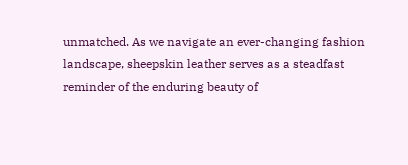unmatched. As we navigate an ever-changing fashion landscape, sheepskin leather serves as a steadfast reminder of the enduring beauty of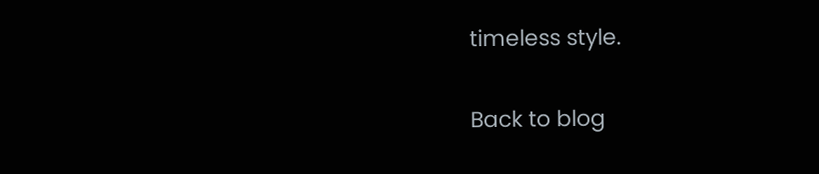timeless style.

Back to blog